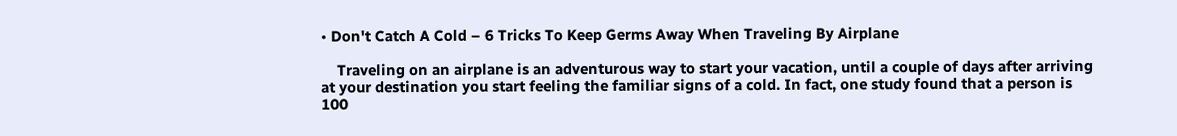• Don't Catch A Cold – 6 Tricks To Keep Germs Away When Traveling By Airplane

    Traveling on an airplane is an adventurous way to start your vacation, until a couple of days after arriving at your destination you start feeling the familiar signs of a cold. In fact, one study found that a person is 100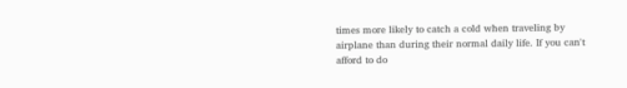times more likely to catch a cold when traveling by airplane than during their normal daily life. If you can't afford to do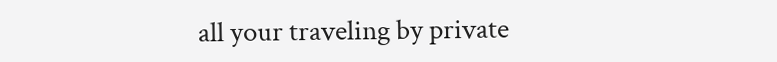all your traveling by private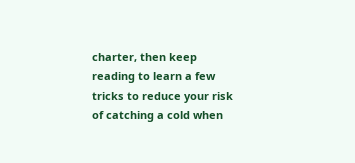charter, then keep reading to learn a few tricks to reduce your risk of catching a cold when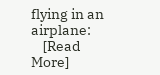flying in an airplane:
    [Read More]